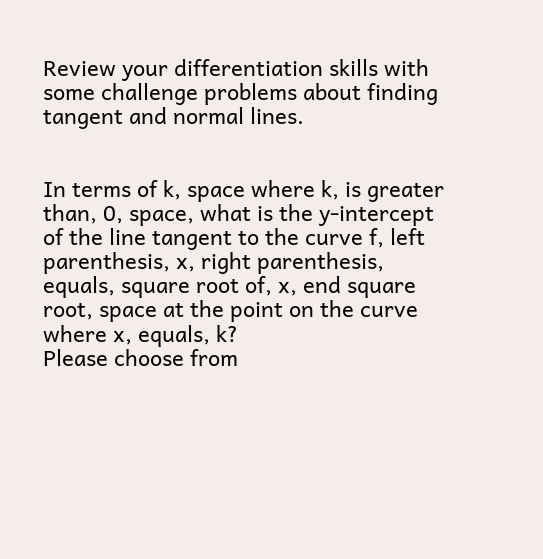Review your differentiation skills with some challenge problems about finding tangent and normal lines.


In terms of k, space where k, is greater than, 0, space, what is the y-intercept of the line tangent to the curve f, left parenthesis, x, right parenthesis, equals, square root of, x, end square root, space at the point on the curve where x, equals, k?
Please choose from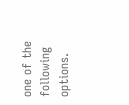one of the following options.